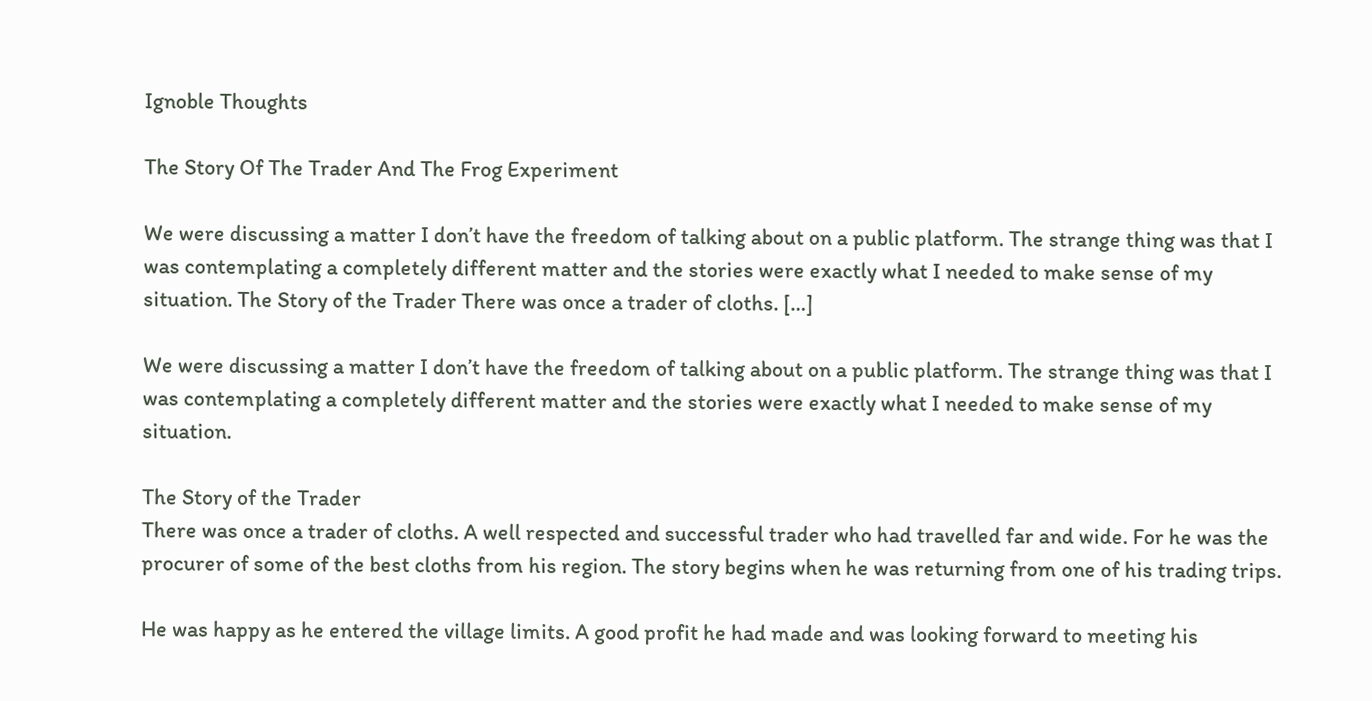Ignoble Thoughts

The Story Of The Trader And The Frog Experiment

We were discussing a matter I don’t have the freedom of talking about on a public platform. The strange thing was that I was contemplating a completely different matter and the stories were exactly what I needed to make sense of my situation. The Story of the Trader There was once a trader of cloths. […]

We were discussing a matter I don’t have the freedom of talking about on a public platform. The strange thing was that I was contemplating a completely different matter and the stories were exactly what I needed to make sense of my situation.

The Story of the Trader
There was once a trader of cloths. A well respected and successful trader who had travelled far and wide. For he was the procurer of some of the best cloths from his region. The story begins when he was returning from one of his trading trips.

He was happy as he entered the village limits. A good profit he had made and was looking forward to meeting his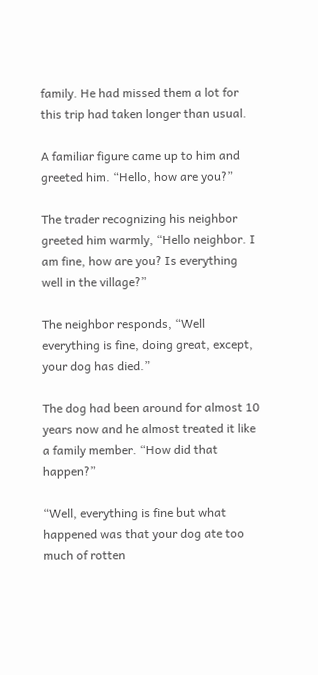family. He had missed them a lot for this trip had taken longer than usual.

A familiar figure came up to him and greeted him. “Hello, how are you?”

The trader recognizing his neighbor greeted him warmly, “Hello neighbor. I am fine, how are you? Is everything well in the village?”

The neighbor responds, “Well everything is fine, doing great, except, your dog has died.”

The dog had been around for almost 10 years now and he almost treated it like a family member. “How did that happen?”

“Well, everything is fine but what happened was that your dog ate too much of rotten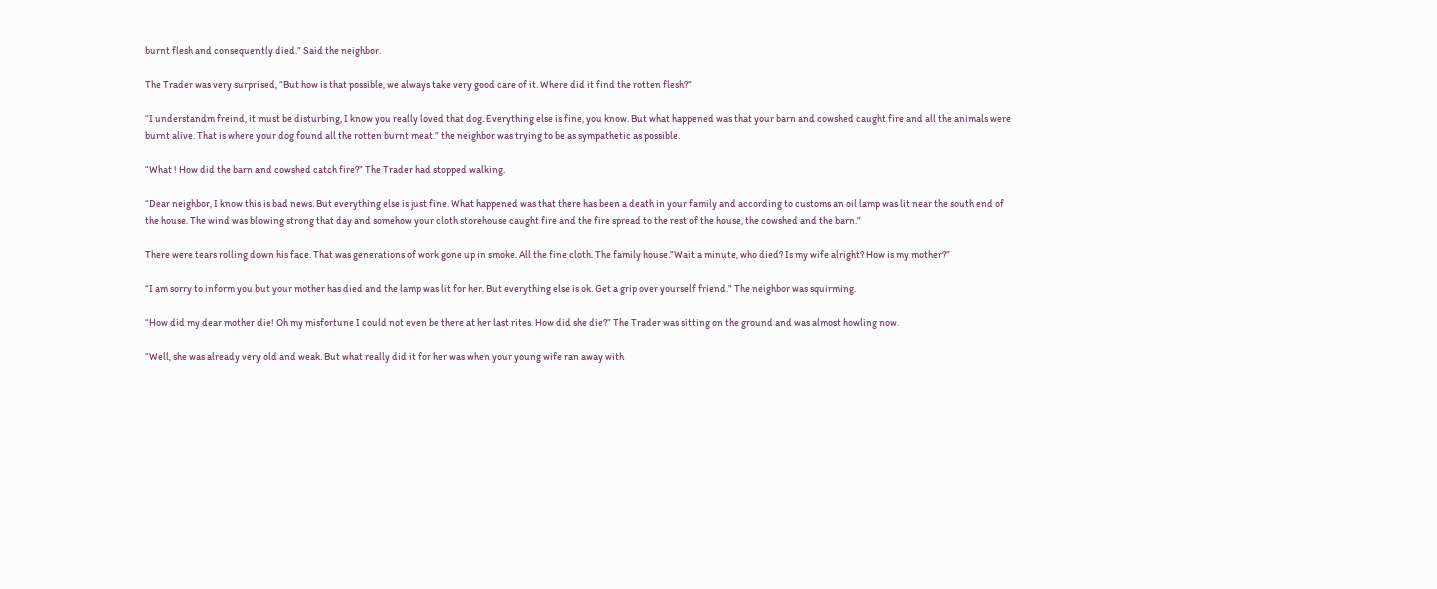burnt flesh and consequently died.” Said the neighbor.

The Trader was very surprised, “But how is that possible, we always take very good care of it. Where did it find the rotten flesh?”

“I understandm freind, it must be disturbing, I know you really loved that dog. Everything else is fine, you know. But what happened was that your barn and cowshed caught fire and all the animals were burnt alive. That is where your dog found all the rotten burnt meat.” the neighbor was trying to be as sympathetic as possible.

“What ! How did the barn and cowshed catch fire?” The Trader had stopped walking.

“Dear neighbor, I know this is bad news. But everything else is just fine. What happened was that there has been a death in your family and according to customs an oil lamp was lit near the south end of the house. The wind was blowing strong that day and somehow your cloth storehouse caught fire and the fire spread to the rest of the house, the cowshed and the barn.”

There were tears rolling down his face. That was generations of work gone up in smoke. All the fine cloth. The family house.”Wait a minute, who died? Is my wife alright? How is my mother?”

“I am sorry to inform you but your mother has died and the lamp was lit for her. But everything else is ok. Get a grip over yourself friend.” The neighbor was squirming.

“How did my dear mother die! Oh my misfortune I could not even be there at her last rites. How did she die?” The Trader was sitting on the ground and was almost howling now.

“Well, she was already very old and weak. But what really did it for her was when your young wife ran away with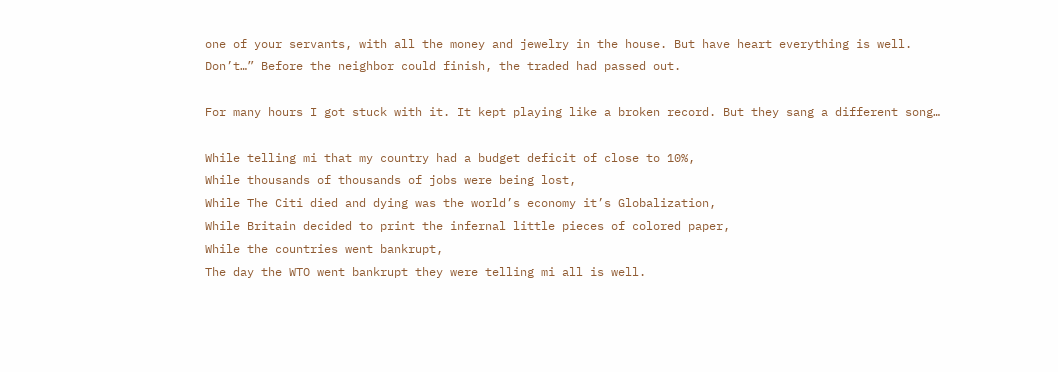one of your servants, with all the money and jewelry in the house. But have heart everything is well. Don’t…” Before the neighbor could finish, the traded had passed out.

For many hours I got stuck with it. It kept playing like a broken record. But they sang a different song…

While telling mi that my country had a budget deficit of close to 10%,
While thousands of thousands of jobs were being lost,
While The Citi died and dying was the world’s economy it’s Globalization,
While Britain decided to print the infernal little pieces of colored paper,
While the countries went bankrupt,
The day the WTO went bankrupt they were telling mi all is well.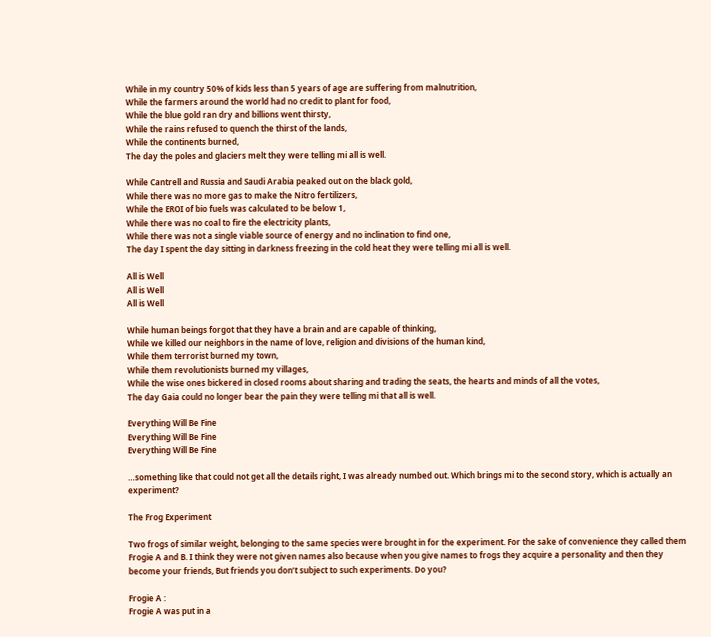While in my country 50% of kids less than 5 years of age are suffering from malnutrition,
While the farmers around the world had no credit to plant for food,
While the blue gold ran dry and billions went thirsty,
While the rains refused to quench the thirst of the lands,
While the continents burned,
The day the poles and glaciers melt they were telling mi all is well.

While Cantrell and Russia and Saudi Arabia peaked out on the black gold,
While there was no more gas to make the Nitro fertilizers,
While the EROI of bio fuels was calculated to be below 1,
While there was no coal to fire the electricity plants,
While there was not a single viable source of energy and no inclination to find one,
The day I spent the day sitting in darkness freezing in the cold heat they were telling mi all is well.

All is Well
All is Well
All is Well

While human beings forgot that they have a brain and are capable of thinking,
While we killed our neighbors in the name of love, religion and divisions of the human kind,
While them terrorist burned my town,
While them revolutionists burned my villages,
While the wise ones bickered in closed rooms about sharing and trading the seats, the hearts and minds of all the votes,
The day Gaia could no longer bear the pain they were telling mi that all is well.

Everything Will Be Fine
Everything Will Be Fine
Everything Will Be Fine

…something like that could not get all the details right, I was already numbed out. Which brings mi to the second story, which is actually an experiment?

The Frog Experiment

Two frogs of similar weight, belonging to the same species were brought in for the experiment. For the sake of convenience they called them Frogie A and B. I think they were not given names also because when you give names to frogs they acquire a personality and then they become your friends, But friends you don’t subject to such experiments. Do you?

Frogie A :
Frogie A was put in a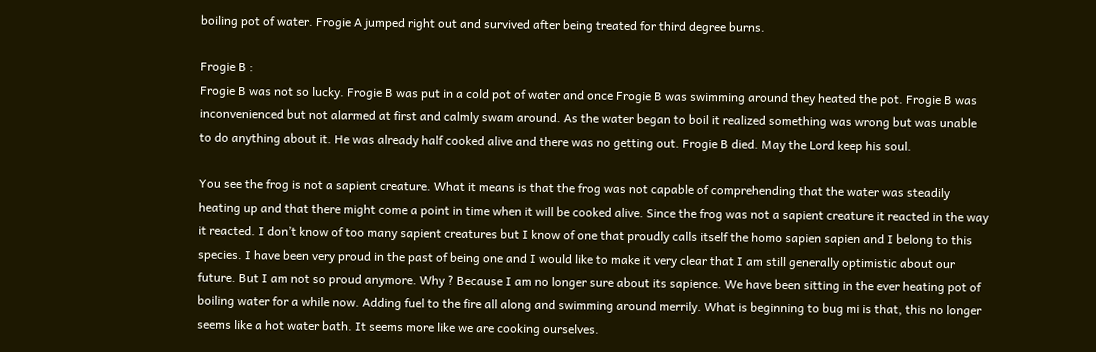boiling pot of water. Frogie A jumped right out and survived after being treated for third degree burns.

Frogie B :
Frogie B was not so lucky. Frogie B was put in a cold pot of water and once Frogie B was swimming around they heated the pot. Frogie B was inconvenienced but not alarmed at first and calmly swam around. As the water began to boil it realized something was wrong but was unable to do anything about it. He was already half cooked alive and there was no getting out. Frogie B died. May the Lord keep his soul.

You see the frog is not a sapient creature. What it means is that the frog was not capable of comprehending that the water was steadily heating up and that there might come a point in time when it will be cooked alive. Since the frog was not a sapient creature it reacted in the way it reacted. I don’t know of too many sapient creatures but I know of one that proudly calls itself the homo sapien sapien and I belong to this species. I have been very proud in the past of being one and I would like to make it very clear that I am still generally optimistic about our future. But I am not so proud anymore. Why ? Because I am no longer sure about its sapience. We have been sitting in the ever heating pot of boiling water for a while now. Adding fuel to the fire all along and swimming around merrily. What is beginning to bug mi is that, this no longer seems like a hot water bath. It seems more like we are cooking ourselves.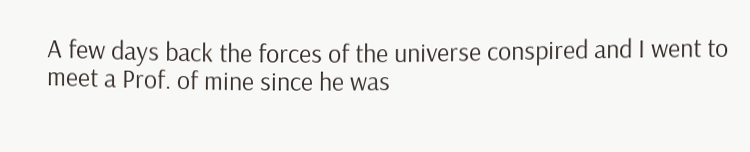A few days back the forces of the universe conspired and I went to meet a Prof. of mine since he was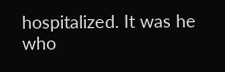hospitalized. It was he who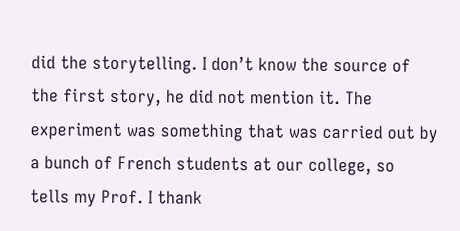did the storytelling. I don’t know the source of the first story, he did not mention it. The experiment was something that was carried out by a bunch of French students at our college, so tells my Prof. I thank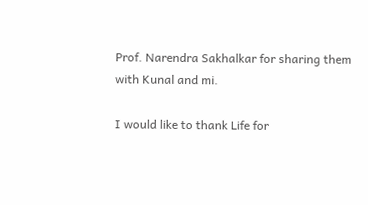Prof. Narendra Sakhalkar for sharing them with Kunal and mi.

I would like to thank Life for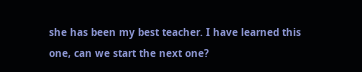she has been my best teacher. I have learned this one, can we start the next one?